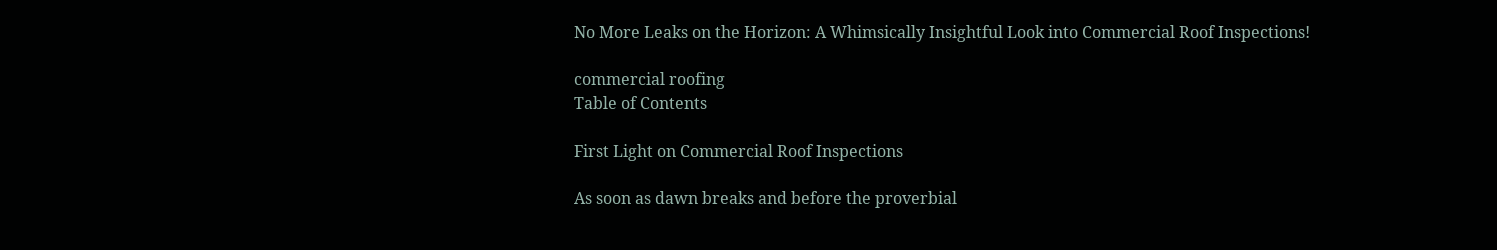No More Leaks on the Horizon: A Whimsically Insightful Look into Commercial Roof Inspections!

commercial roofing
Table of Contents

First Light on Commercial Roof Inspections

As soon as dawn breaks and before the proverbial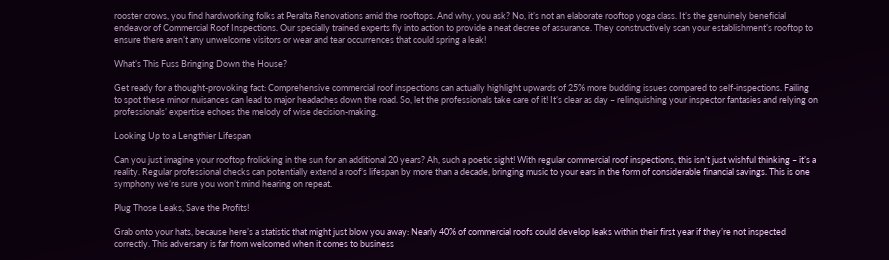rooster crows, you find hardworking folks at Peralta Renovations amid the rooftops. And why, you ask? No, it’s not an elaborate rooftop yoga class. It’s the genuinely beneficial endeavor of Commercial Roof Inspections. Our specially trained experts fly into action to provide a neat decree of assurance. They constructively scan your establishment’s rooftop to ensure there aren’t any unwelcome visitors or wear and tear occurrences that could spring a leak!

What’s This Fuss Bringing Down the House?

Get ready for a thought-provoking fact: Comprehensive commercial roof inspections can actually highlight upwards of 25% more budding issues compared to self-inspections. Failing to spot these minor nuisances can lead to major headaches down the road. So, let the professionals take care of it! It’s clear as day – relinquishing your inspector fantasies and relying on professionals’ expertise echoes the melody of wise decision-making.

Looking Up to a Lengthier Lifespan

Can you just imagine your rooftop frolicking in the sun for an additional 20 years? Ah, such a poetic sight! With regular commercial roof inspections, this isn’t just wishful thinking – it’s a reality. Regular professional checks can potentially extend a roof’s lifespan by more than a decade, bringing music to your ears in the form of considerable financial savings. This is one symphony we’re sure you won’t mind hearing on repeat.

Plug Those Leaks, Save the Profits!

Grab onto your hats, because here’s a statistic that might just blow you away: Nearly 40% of commercial roofs could develop leaks within their first year if they’re not inspected correctly. This adversary is far from welcomed when it comes to business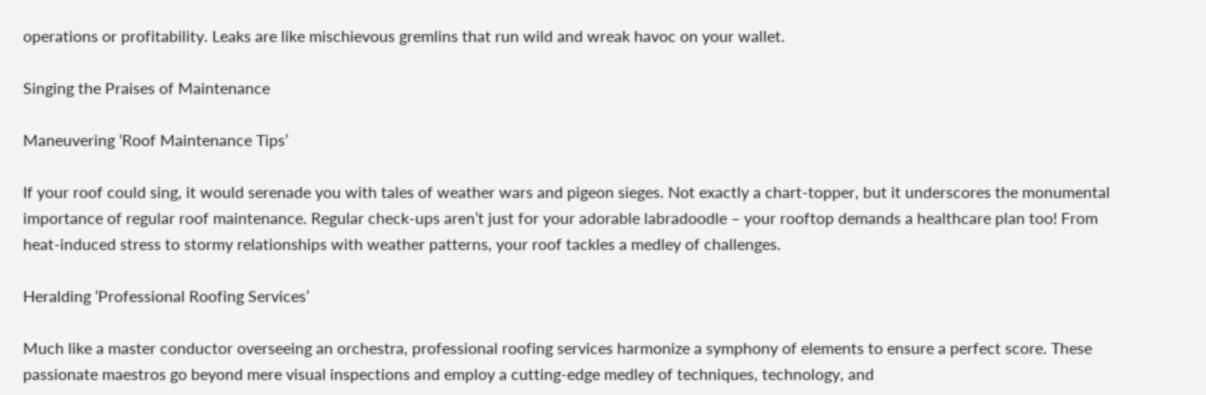operations or profitability. Leaks are like mischievous gremlins that run wild and wreak havoc on your wallet.

Singing the Praises of Maintenance

Maneuvering ‘Roof Maintenance Tips’

If your roof could sing, it would serenade you with tales of weather wars and pigeon sieges. Not exactly a chart-topper, but it underscores the monumental importance of regular roof maintenance. Regular check-ups aren’t just for your adorable labradoodle – your rooftop demands a healthcare plan too! From heat-induced stress to stormy relationships with weather patterns, your roof tackles a medley of challenges.

Heralding ‘Professional Roofing Services’

Much like a master conductor overseeing an orchestra, professional roofing services harmonize a symphony of elements to ensure a perfect score. These passionate maestros go beyond mere visual inspections and employ a cutting-edge medley of techniques, technology, and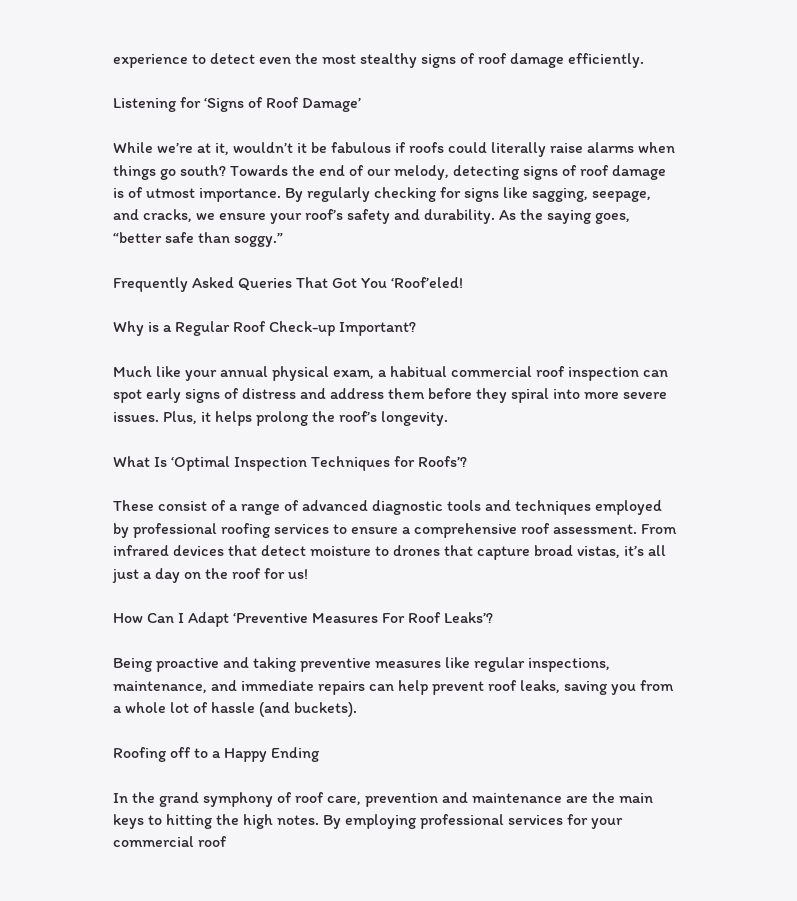experience to detect even the most stealthy signs of roof damage efficiently.

Listening for ‘Signs of Roof Damage’

While we’re at it, wouldn’t it be fabulous if roofs could literally raise alarms when things go south? Towards the end of our melody, detecting signs of roof damage is of utmost importance. By regularly checking for signs like sagging, seepage, and cracks, we ensure your roof’s safety and durability. As the saying goes, “better safe than soggy.”

Frequently Asked Queries That Got You ‘Roof’eled!

Why is a Regular Roof Check-up Important?

Much like your annual physical exam, a habitual commercial roof inspection can spot early signs of distress and address them before they spiral into more severe issues. Plus, it helps prolong the roof’s longevity.

What Is ‘Optimal Inspection Techniques for Roofs’?

These consist of a range of advanced diagnostic tools and techniques employed by professional roofing services to ensure a comprehensive roof assessment. From infrared devices that detect moisture to drones that capture broad vistas, it’s all just a day on the roof for us!

How Can I Adapt ‘Preventive Measures For Roof Leaks’?

Being proactive and taking preventive measures like regular inspections, maintenance, and immediate repairs can help prevent roof leaks, saving you from a whole lot of hassle (and buckets).

Roofing off to a Happy Ending

In the grand symphony of roof care, prevention and maintenance are the main keys to hitting the high notes. By employing professional services for your commercial roof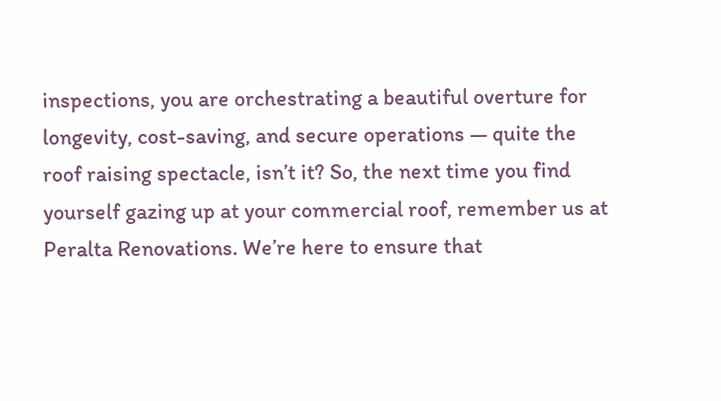inspections, you are orchestrating a beautiful overture for longevity, cost-saving, and secure operations — quite the roof raising spectacle, isn’t it? So, the next time you find yourself gazing up at your commercial roof, remember us at Peralta Renovations. We’re here to ensure that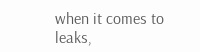when it comes to leaks,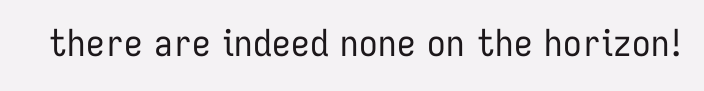there are indeed none on the horizon!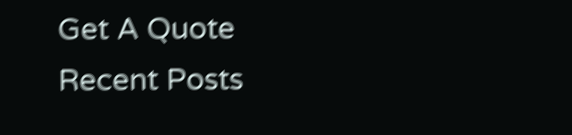Get A Quote
Recent Posts